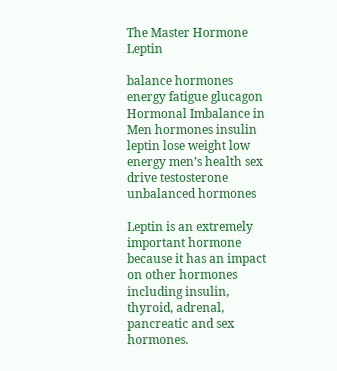The Master Hormone Leptin

balance hormones energy fatigue glucagon Hormonal Imbalance in Men hormones insulin leptin lose weight low energy men’s health sex drive testosterone unbalanced hormones

Leptin is an extremely important hormone because it has an impact on other hormones including insulin, thyroid, adrenal, pancreatic and sex hormones.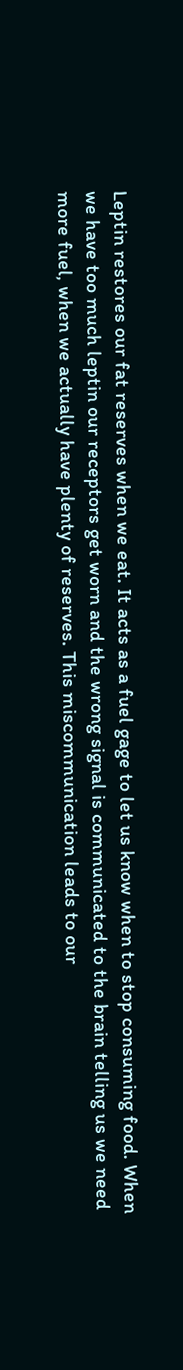Leptin restores our fat reserves when we eat. It acts as a fuel gage to let us know when to stop consuming food. When we have too much leptin our receptors get worn and the wrong signal is communicated to the brain telling us we need more fuel, when we actually have plenty of reserves. This miscommunication leads to our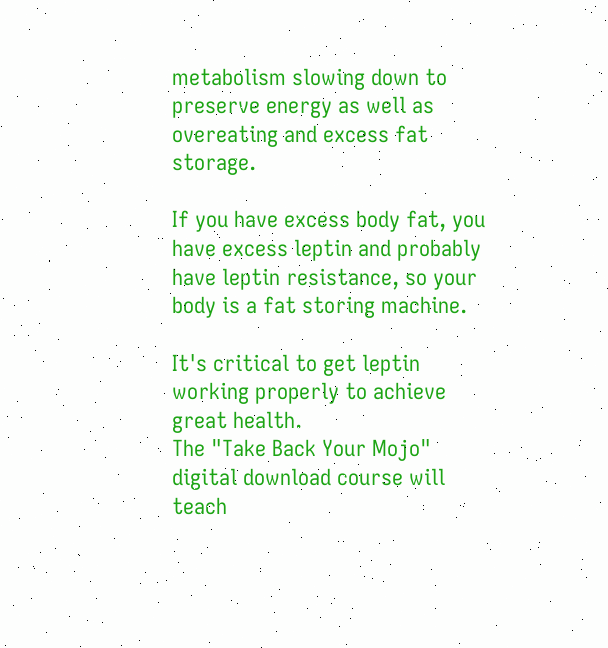metabolism slowing down to preserve energy as well as overeating and excess fat storage.

If you have excess body fat, you have excess leptin and probably have leptin resistance, so your body is a fat storing machine.

It's critical to get leptin working properly to achieve great health.
The "Take Back Your Mojo" digital download course will teach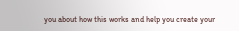you about how this works and help you create your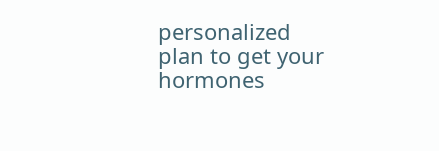personalized plan to get your hormones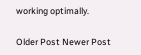working optimally.

Older Post Newer Post